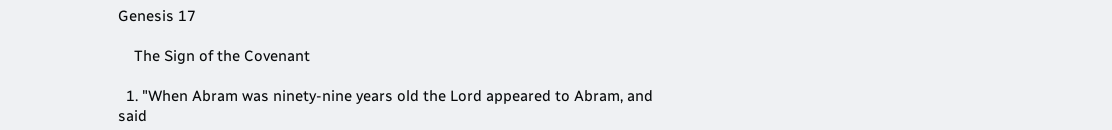Genesis 17

    The Sign of the Covenant

  1. "When Abram was ninety-nine years old the Lord appeared to Abram, and said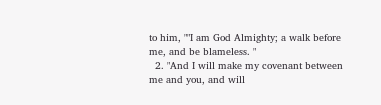to him, ""I am God Almighty; a walk before me, and be blameless. "
  2. "And I will make my covenant between me and you, and will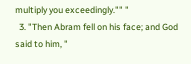multiply you exceedingly."" "
  3. "Then Abram fell on his face; and God said to him, "